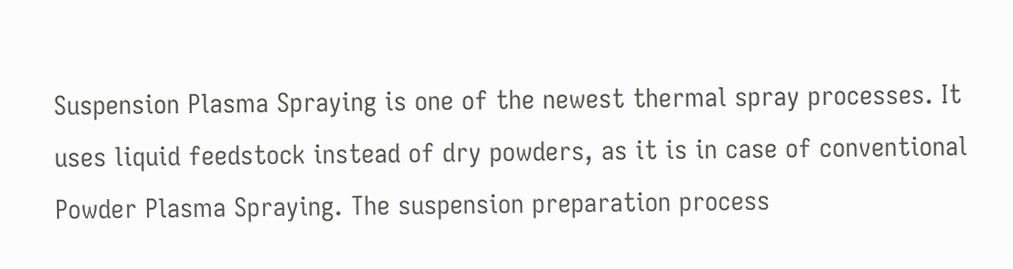Suspension Plasma Spraying is one of the newest thermal spray processes. It uses liquid feedstock instead of dry powders, as it is in case of conventional Powder Plasma Spraying. The suspension preparation process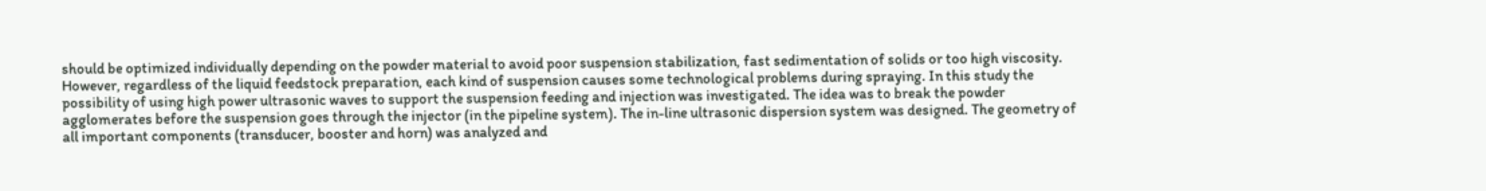should be optimized individually depending on the powder material to avoid poor suspension stabilization, fast sedimentation of solids or too high viscosity. However, regardless of the liquid feedstock preparation, each kind of suspension causes some technological problems during spraying. In this study the possibility of using high power ultrasonic waves to support the suspension feeding and injection was investigated. The idea was to break the powder agglomerates before the suspension goes through the injector (in the pipeline system). The in-line ultrasonic dispersion system was designed. The geometry of all important components (transducer, booster and horn) was analyzed and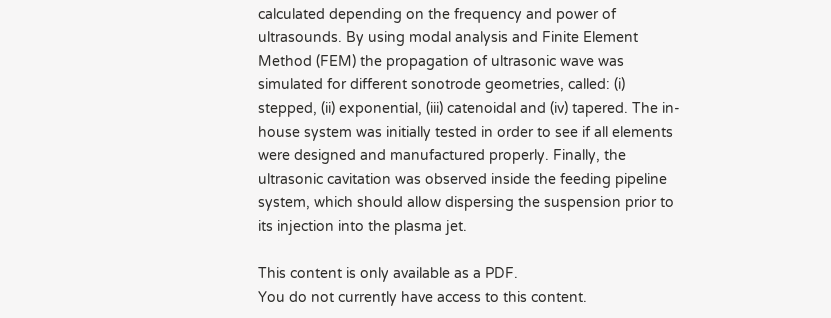calculated depending on the frequency and power of ultrasounds. By using modal analysis and Finite Element Method (FEM) the propagation of ultrasonic wave was simulated for different sonotrode geometries, called: (i) stepped, (ii) exponential, (iii) catenoidal and (iv) tapered. The in-house system was initially tested in order to see if all elements were designed and manufactured properly. Finally, the ultrasonic cavitation was observed inside the feeding pipeline system, which should allow dispersing the suspension prior to its injection into the plasma jet.

This content is only available as a PDF.
You do not currently have access to this content.